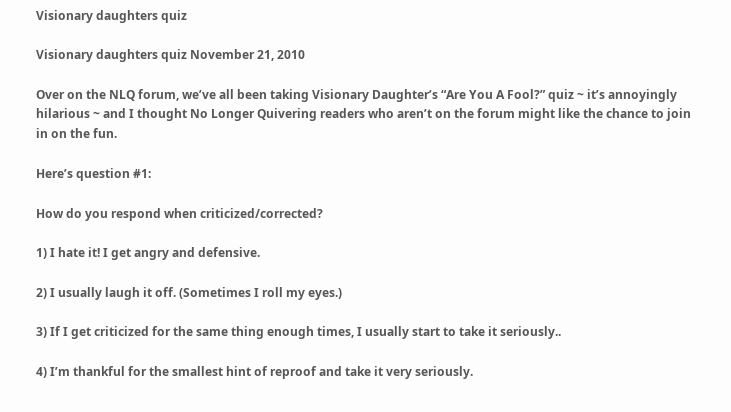Visionary daughters quiz

Visionary daughters quiz November 21, 2010

Over on the NLQ forum, we’ve all been taking Visionary Daughter’s “Are You A Fool?” quiz ~ it’s annoyingly hilarious ~ and I thought No Longer Quivering readers who aren’t on the forum might like the chance to join in on the fun.

Here’s question #1:

How do you respond when criticized/corrected?

1) I hate it! I get angry and defensive.

2) I usually laugh it off. (Sometimes I roll my eyes.)

3) If I get criticized for the same thing enough times, I usually start to take it seriously..

4) I’m thankful for the smallest hint of reproof and take it very seriously.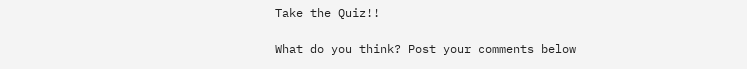Take the Quiz!!

What do you think? Post your comments below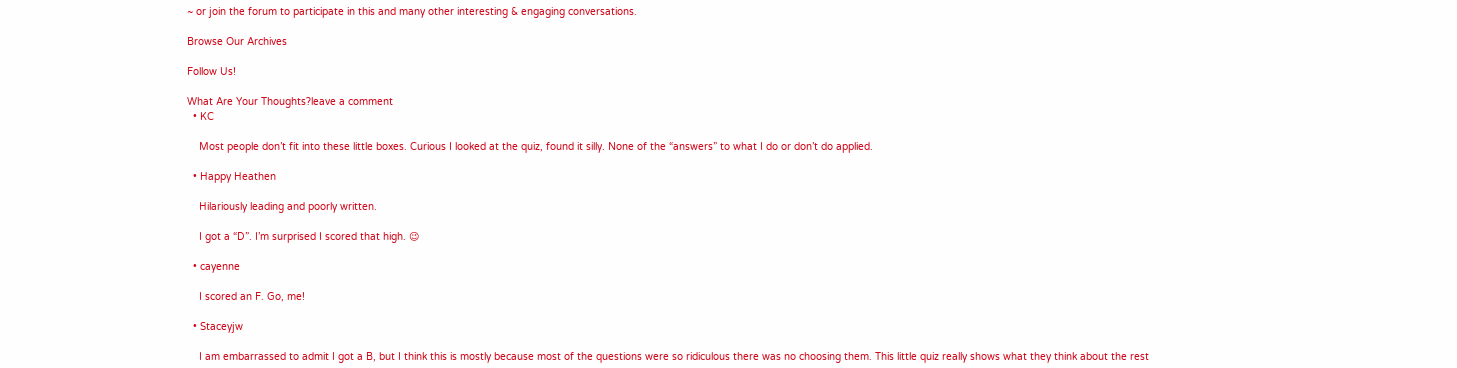~ or join the forum to participate in this and many other interesting & engaging conversations.

Browse Our Archives

Follow Us!

What Are Your Thoughts?leave a comment
  • KC

    Most people don’t fit into these little boxes. Curious I looked at the quiz, found it silly. None of the “answers” to what I do or don’t do applied.

  • Happy Heathen

    Hilariously leading and poorly written.

    I got a “D”. I’m surprised I scored that high. 😉

  • cayenne

    I scored an F. Go, me!

  • Staceyjw

    I am embarrassed to admit I got a B, but I think this is mostly because most of the questions were so ridiculous there was no choosing them. This little quiz really shows what they think about the rest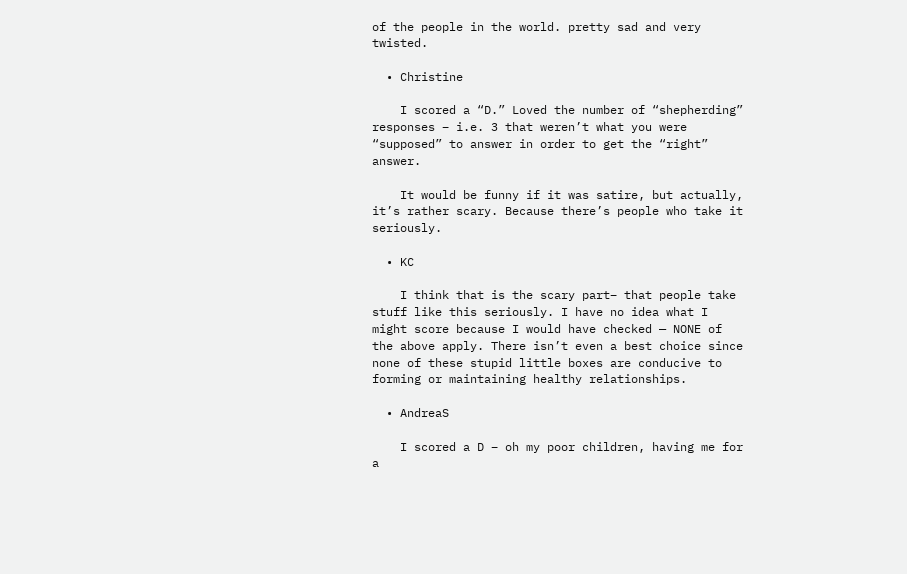of the people in the world. pretty sad and very twisted.

  • Christine

    I scored a “D.” Loved the number of “shepherding” responses – i.e. 3 that weren’t what you were “supposed” to answer in order to get the “right” answer.

    It would be funny if it was satire, but actually, it’s rather scary. Because there’s people who take it seriously.

  • KC

    I think that is the scary part– that people take stuff like this seriously. I have no idea what I might score because I would have checked — NONE of the above apply. There isn’t even a best choice since none of these stupid little boxes are conducive to forming or maintaining healthy relationships.

  • AndreaS

    I scored a D – oh my poor children, having me for a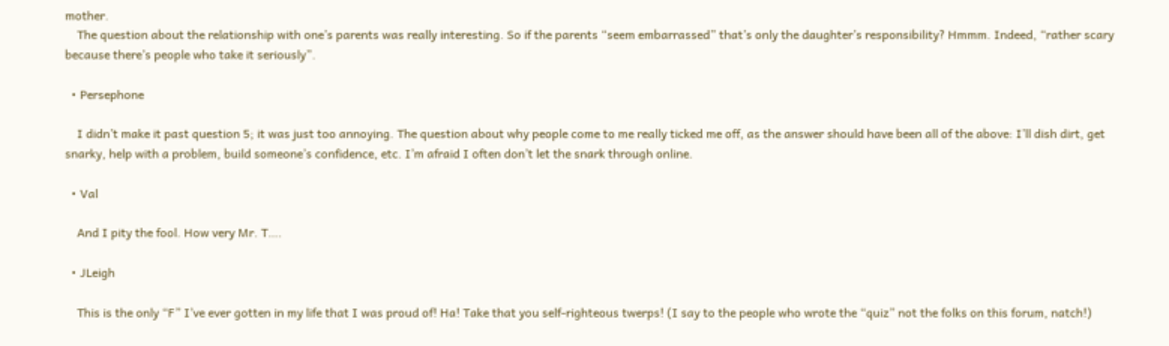mother.
    The question about the relationship with one’s parents was really interesting. So if the parents “seem embarrassed” that’s only the daughter’s responsibility? Hmmm. Indeed, “rather scary because there’s people who take it seriously”.

  • Persephone

    I didn’t make it past question 5; it was just too annoying. The question about why people come to me really ticked me off, as the answer should have been all of the above: I’ll dish dirt, get snarky, help with a problem, build someone’s confidence, etc. I’m afraid I often don’t let the snark through online.

  • Val

    And I pity the fool. How very Mr. T….

  • JLeigh

    This is the only “F” I’ve ever gotten in my life that I was proud of! Ha! Take that you self-righteous twerps! (I say to the people who wrote the “quiz” not the folks on this forum, natch!)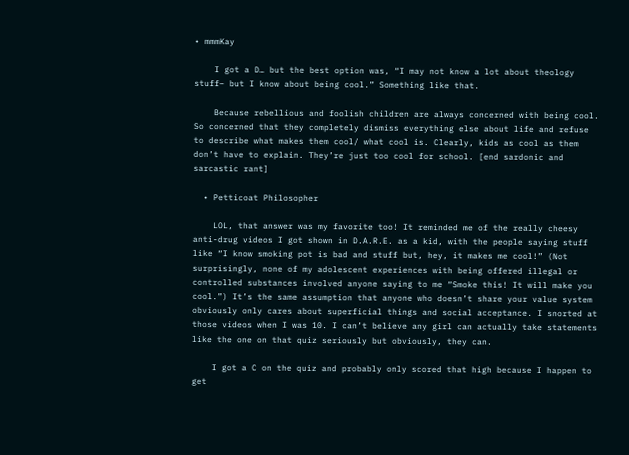• mmmKay

    I got a D… but the best option was, “I may not know a lot about theology stuff– but I know about being cool.” Something like that.

    Because rebellious and foolish children are always concerned with being cool. So concerned that they completely dismiss everything else about life and refuse to describe what makes them cool/ what cool is. Clearly, kids as cool as them don’t have to explain. They’re just too cool for school. [end sardonic and sarcastic rant]

  • Petticoat Philosopher

    LOL, that answer was my favorite too! It reminded me of the really cheesy anti-drug videos I got shown in D.A.R.E. as a kid, with the people saying stuff like “I know smoking pot is bad and stuff but, hey, it makes me cool!” (Not surprisingly, none of my adolescent experiences with being offered illegal or controlled substances involved anyone saying to me “Smoke this! It will make you cool.”) It’s the same assumption that anyone who doesn’t share your value system obviously only cares about superficial things and social acceptance. I snorted at those videos when I was 10. I can’t believe any girl can actually take statements like the one on that quiz seriously but obviously, they can.

    I got a C on the quiz and probably only scored that high because I happen to get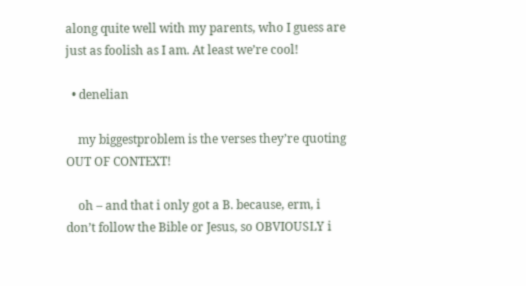along quite well with my parents, who I guess are just as foolish as I am. At least we’re cool!

  • denelian

    my biggestproblem is the verses they’re quoting OUT OF CONTEXT!

    oh – and that i only got a B. because, erm, i don’t follow the Bible or Jesus, so OBVIOUSLY i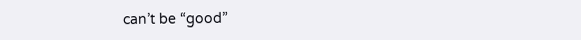can’t be “good”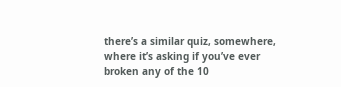there’s a similar quiz, somewhere, where it’s asking if you’ve ever broken any of the 10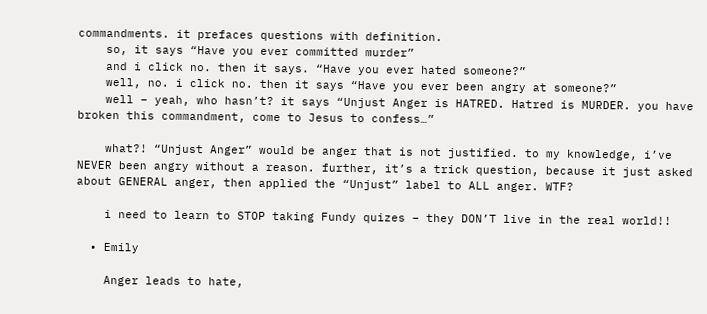commandments. it prefaces questions with definition.
    so, it says “Have you ever committed murder”
    and i click no. then it says. “Have you ever hated someone?”
    well, no. i click no. then it says “Have you ever been angry at someone?”
    well – yeah, who hasn’t? it says “Unjust Anger is HATRED. Hatred is MURDER. you have broken this commandment, come to Jesus to confess…”

    what?! “Unjust Anger” would be anger that is not justified. to my knowledge, i’ve NEVER been angry without a reason. further, it’s a trick question, because it just asked about GENERAL anger, then applied the “Unjust” label to ALL anger. WTF?

    i need to learn to STOP taking Fundy quizes – they DON’T live in the real world!!

  • Emily

    Anger leads to hate,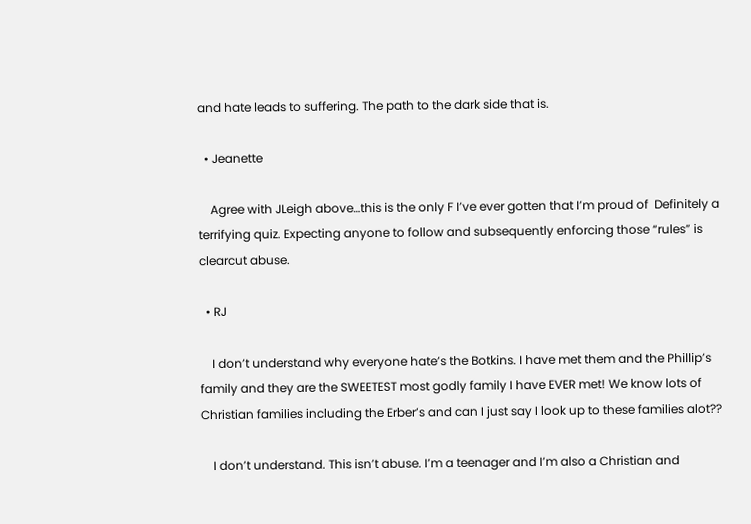and hate leads to suffering. The path to the dark side that is.

  • Jeanette

    Agree with JLeigh above…this is the only F I’ve ever gotten that I’m proud of  Definitely a terrifying quiz. Expecting anyone to follow and subsequently enforcing those “rules” is clearcut abuse.

  • RJ

    I don’t understand why everyone hate’s the Botkins. I have met them and the Phillip’s family and they are the SWEETEST most godly family I have EVER met! We know lots of Christian families including the Erber’s and can I just say I look up to these families alot??

    I don’t understand. This isn’t abuse. I’m a teenager and I’m also a Christian and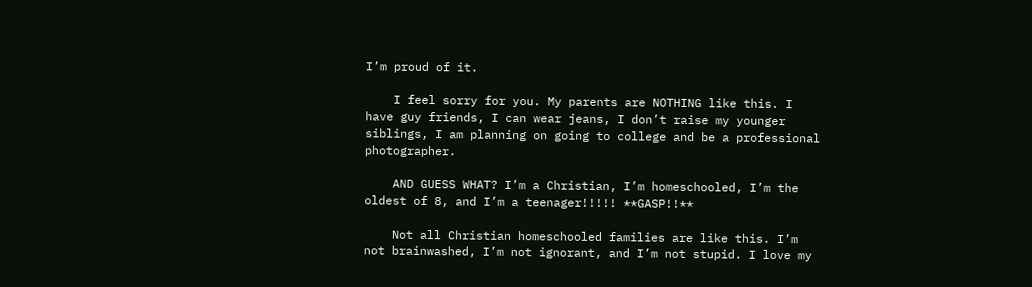I’m proud of it.

    I feel sorry for you. My parents are NOTHING like this. I have guy friends, I can wear jeans, I don’t raise my younger siblings, I am planning on going to college and be a professional photographer.

    AND GUESS WHAT? I’m a Christian, I’m homeschooled, I’m the oldest of 8, and I’m a teenager!!!!! **GASP!!**

    Not all Christian homeschooled families are like this. I’m not brainwashed, I’m not ignorant, and I’m not stupid. I love my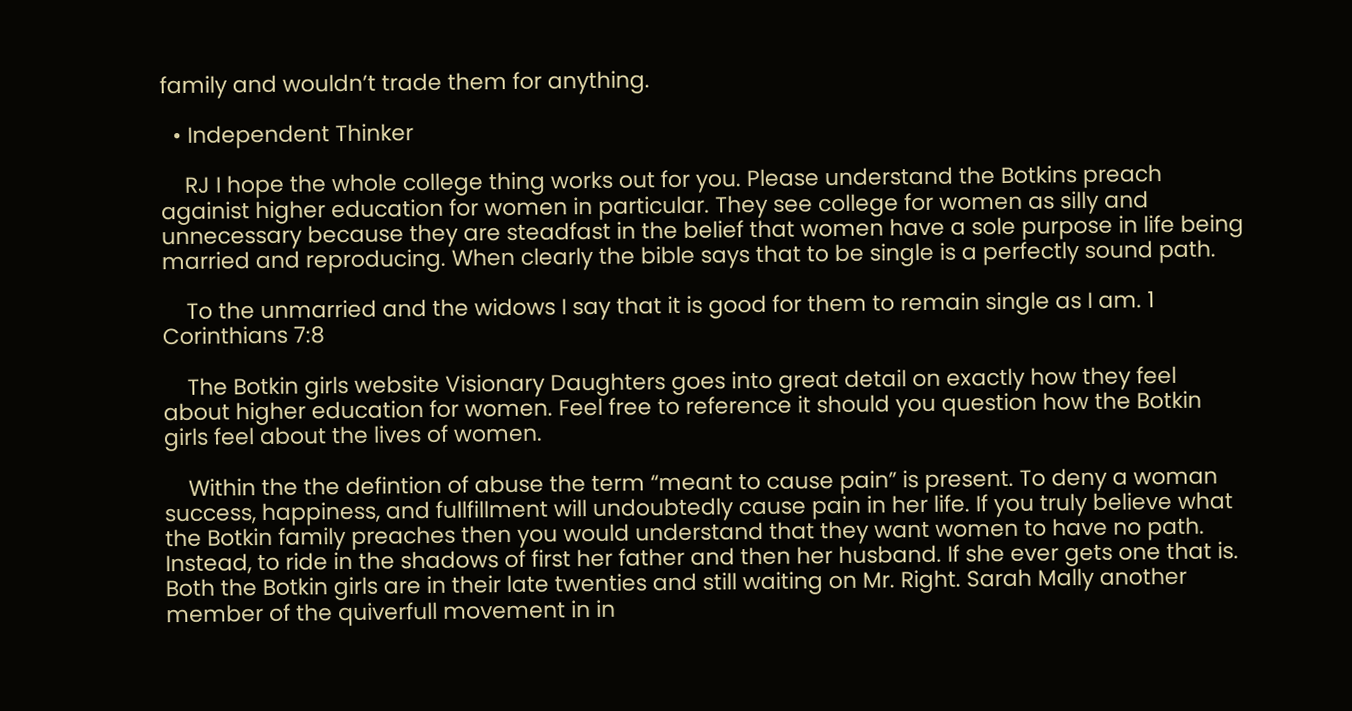family and wouldn’t trade them for anything.

  • Independent Thinker

    RJ I hope the whole college thing works out for you. Please understand the Botkins preach againist higher education for women in particular. They see college for women as silly and unnecessary because they are steadfast in the belief that women have a sole purpose in life being married and reproducing. When clearly the bible says that to be single is a perfectly sound path.

    To the unmarried and the widows I say that it is good for them to remain single as I am. 1 Corinthians 7:8

    The Botkin girls website Visionary Daughters goes into great detail on exactly how they feel about higher education for women. Feel free to reference it should you question how the Botkin girls feel about the lives of women.

    Within the the defintion of abuse the term “meant to cause pain” is present. To deny a woman success, happiness, and fullfillment will undoubtedly cause pain in her life. If you truly believe what the Botkin family preaches then you would understand that they want women to have no path. Instead, to ride in the shadows of first her father and then her husband. If she ever gets one that is. Both the Botkin girls are in their late twenties and still waiting on Mr. Right. Sarah Mally another member of the quiverfull movement in in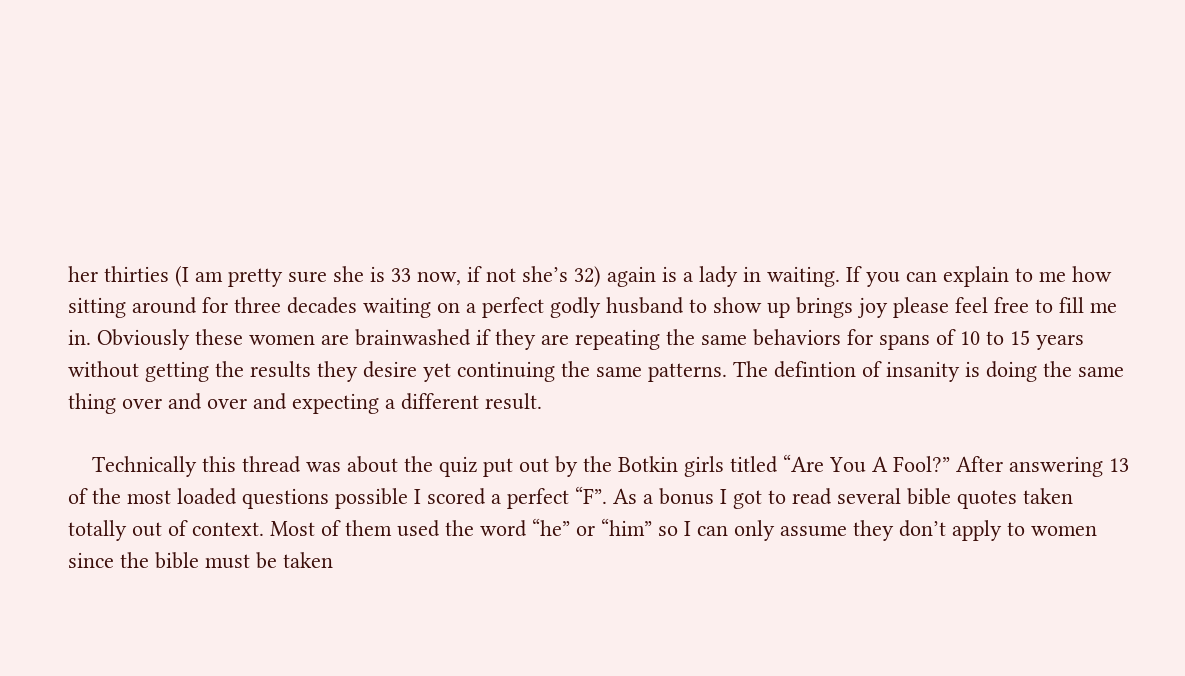her thirties (I am pretty sure she is 33 now, if not she’s 32) again is a lady in waiting. If you can explain to me how sitting around for three decades waiting on a perfect godly husband to show up brings joy please feel free to fill me in. Obviously these women are brainwashed if they are repeating the same behaviors for spans of 10 to 15 years without getting the results they desire yet continuing the same patterns. The defintion of insanity is doing the same thing over and over and expecting a different result.

    Technically this thread was about the quiz put out by the Botkin girls titled “Are You A Fool?” After answering 13 of the most loaded questions possible I scored a perfect “F”. As a bonus I got to read several bible quotes taken totally out of context. Most of them used the word “he” or “him” so I can only assume they don’t apply to women since the bible must be taken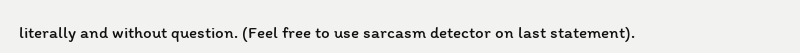literally and without question. (Feel free to use sarcasm detector on last statement).